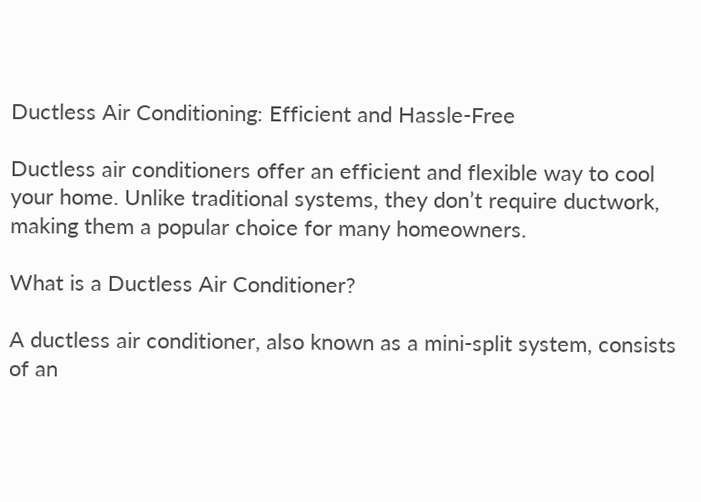Ductless Air Conditioning: Efficient and Hassle-Free

Ductless air conditioners offer an efficient and flexible way to cool your home. Unlike traditional systems, they don’t require ductwork, making them a popular choice for many homeowners.

What is a Ductless Air Conditioner?

A ductless air conditioner, also known as a mini-split system, consists of an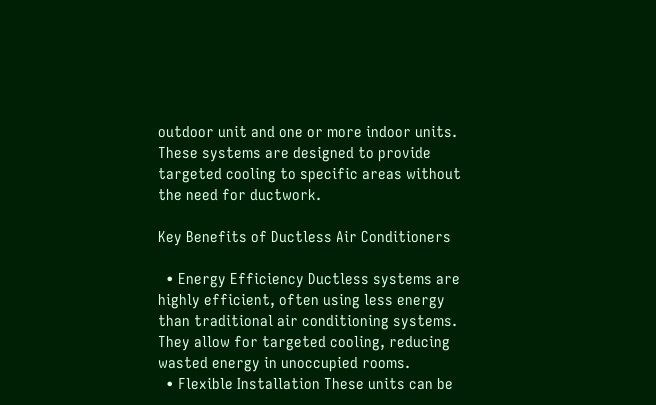outdoor unit and one or more indoor units. These systems are designed to provide targeted cooling to specific areas without the need for ductwork.

Key Benefits of Ductless Air Conditioners

  • Energy Efficiency Ductless systems are highly efficient, often using less energy than traditional air conditioning systems. They allow for targeted cooling, reducing wasted energy in unoccupied rooms.
  • Flexible Installation These units can be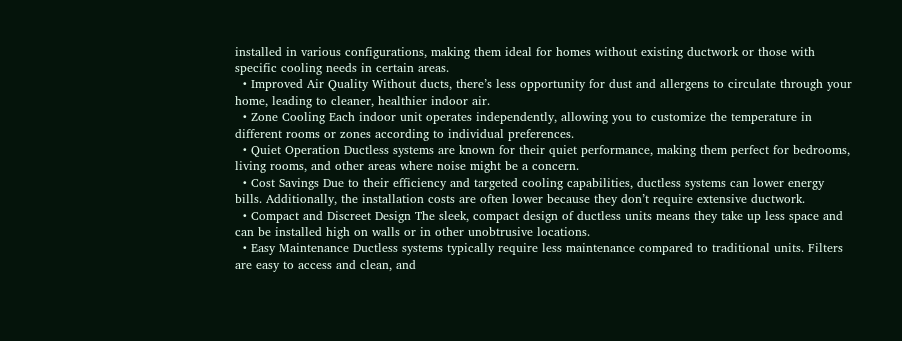installed in various configurations, making them ideal for homes without existing ductwork or those with specific cooling needs in certain areas.
  • Improved Air Quality Without ducts, there’s less opportunity for dust and allergens to circulate through your home, leading to cleaner, healthier indoor air.
  • Zone Cooling Each indoor unit operates independently, allowing you to customize the temperature in different rooms or zones according to individual preferences.
  • Quiet Operation Ductless systems are known for their quiet performance, making them perfect for bedrooms, living rooms, and other areas where noise might be a concern.
  • Cost Savings Due to their efficiency and targeted cooling capabilities, ductless systems can lower energy bills. Additionally, the installation costs are often lower because they don’t require extensive ductwork.
  • Compact and Discreet Design The sleek, compact design of ductless units means they take up less space and can be installed high on walls or in other unobtrusive locations.
  • Easy Maintenance Ductless systems typically require less maintenance compared to traditional units. Filters are easy to access and clean, and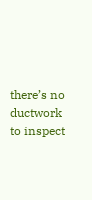there’s no ductwork to inspect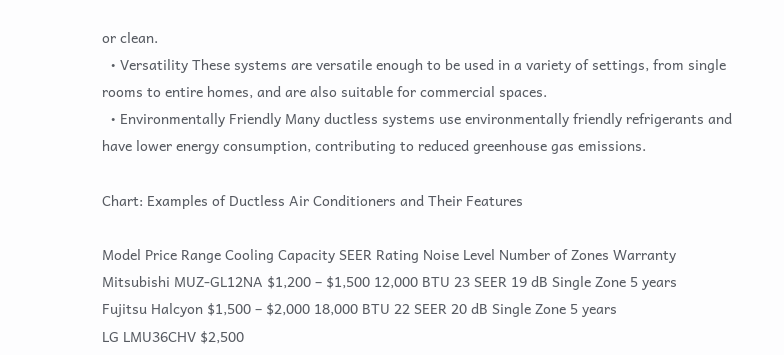or clean.
  • Versatility These systems are versatile enough to be used in a variety of settings, from single rooms to entire homes, and are also suitable for commercial spaces.
  • Environmentally Friendly Many ductless systems use environmentally friendly refrigerants and have lower energy consumption, contributing to reduced greenhouse gas emissions.

Chart: Examples of Ductless Air Conditioners and Their Features

Model Price Range Cooling Capacity SEER Rating Noise Level Number of Zones Warranty
Mitsubishi MUZ-GL12NA $1,200 – $1,500 12,000 BTU 23 SEER 19 dB Single Zone 5 years
Fujitsu Halcyon $1,500 – $2,000 18,000 BTU 22 SEER 20 dB Single Zone 5 years
LG LMU36CHV $2,500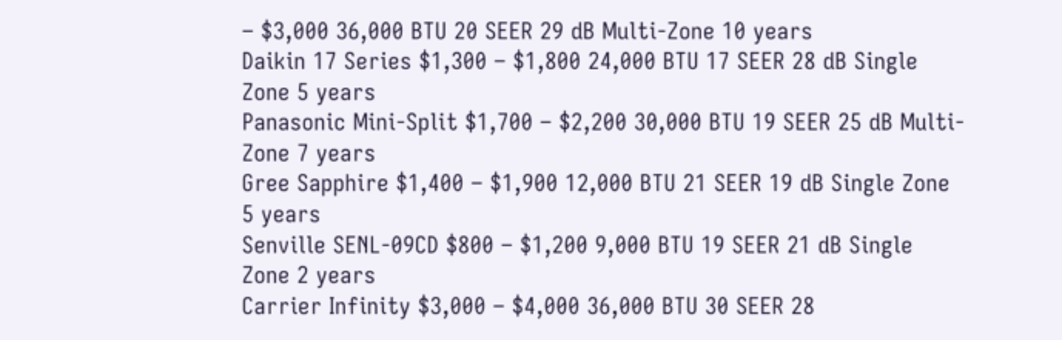– $3,000 36,000 BTU 20 SEER 29 dB Multi-Zone 10 years
Daikin 17 Series $1,300 – $1,800 24,000 BTU 17 SEER 28 dB Single Zone 5 years
Panasonic Mini-Split $1,700 – $2,200 30,000 BTU 19 SEER 25 dB Multi-Zone 7 years
Gree Sapphire $1,400 – $1,900 12,000 BTU 21 SEER 19 dB Single Zone 5 years
Senville SENL-09CD $800 – $1,200 9,000 BTU 19 SEER 21 dB Single Zone 2 years
Carrier Infinity $3,000 – $4,000 36,000 BTU 30 SEER 28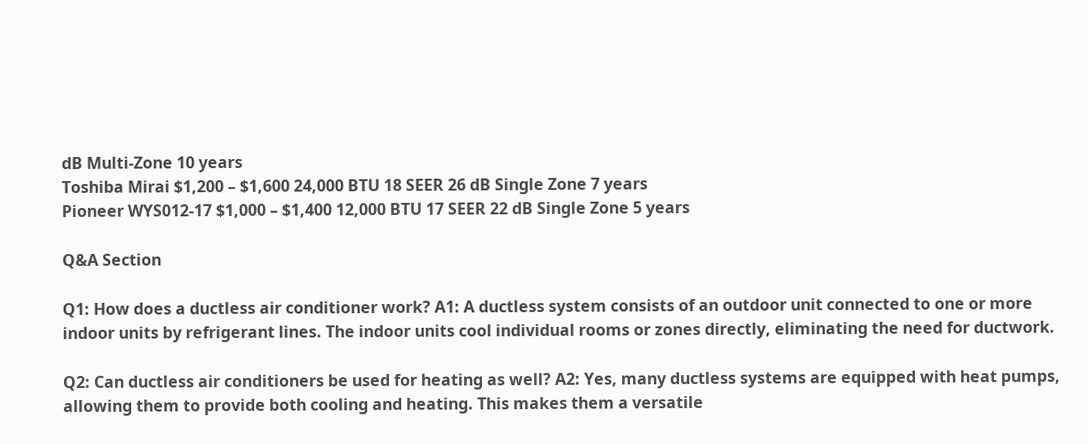dB Multi-Zone 10 years
Toshiba Mirai $1,200 – $1,600 24,000 BTU 18 SEER 26 dB Single Zone 7 years
Pioneer WYS012-17 $1,000 – $1,400 12,000 BTU 17 SEER 22 dB Single Zone 5 years

Q&A Section

Q1: How does a ductless air conditioner work? A1: A ductless system consists of an outdoor unit connected to one or more indoor units by refrigerant lines. The indoor units cool individual rooms or zones directly, eliminating the need for ductwork.

Q2: Can ductless air conditioners be used for heating as well? A2: Yes, many ductless systems are equipped with heat pumps, allowing them to provide both cooling and heating. This makes them a versatile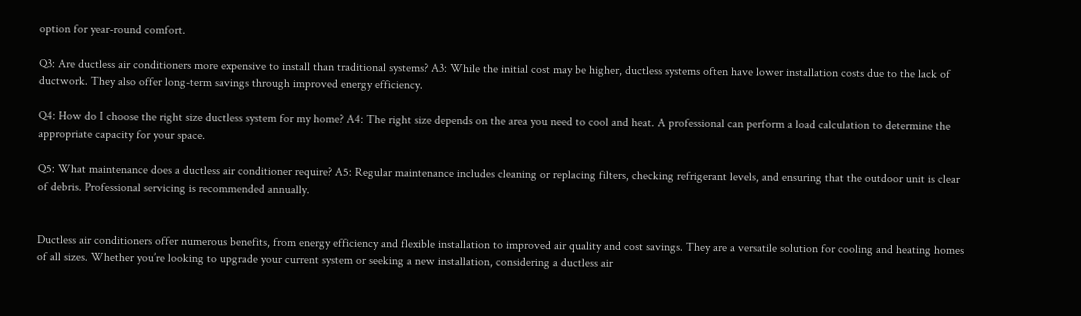option for year-round comfort.

Q3: Are ductless air conditioners more expensive to install than traditional systems? A3: While the initial cost may be higher, ductless systems often have lower installation costs due to the lack of ductwork. They also offer long-term savings through improved energy efficiency.

Q4: How do I choose the right size ductless system for my home? A4: The right size depends on the area you need to cool and heat. A professional can perform a load calculation to determine the appropriate capacity for your space.

Q5: What maintenance does a ductless air conditioner require? A5: Regular maintenance includes cleaning or replacing filters, checking refrigerant levels, and ensuring that the outdoor unit is clear of debris. Professional servicing is recommended annually.


Ductless air conditioners offer numerous benefits, from energy efficiency and flexible installation to improved air quality and cost savings. They are a versatile solution for cooling and heating homes of all sizes. Whether you’re looking to upgrade your current system or seeking a new installation, considering a ductless air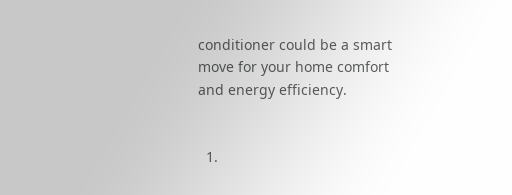conditioner could be a smart move for your home comfort and energy efficiency.


  1.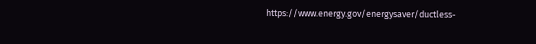https://www.energy.gov/energysaver/ductless-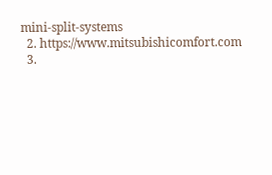mini-split-systems
  2. https://www.mitsubishicomfort.com
  3.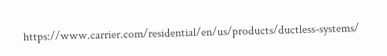https://www.carrier.com/residential/en/us/products/ductless-systems/